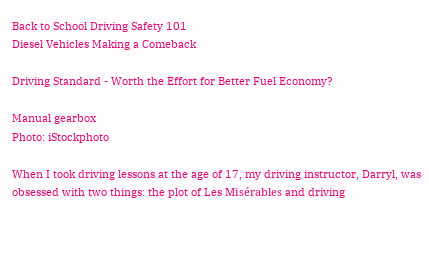Back to School Driving Safety 101
Diesel Vehicles Making a Comeback

Driving Standard - Worth the Effort for Better Fuel Economy?

Manual gearbox
Photo: iStockphoto

When I took driving lessons at the age of 17, my driving instructor, Darryl, was obsessed with two things: the plot of Les Misérables and driving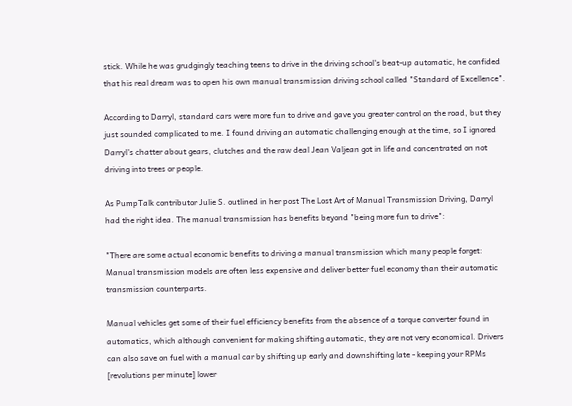stick. While he was grudgingly teaching teens to drive in the driving school's beat-up automatic, he confided that his real dream was to open his own manual transmission driving school called "Standard of Excellence".

According to Darryl, standard cars were more fun to drive and gave you greater control on the road, but they just sounded complicated to me. I found driving an automatic challenging enough at the time, so I ignored Darryl's chatter about gears, clutches and the raw deal Jean Valjean got in life and concentrated on not driving into trees or people.

As PumpTalk contributor Julie S. outlined in her post The Lost Art of Manual Transmission Driving, Darryl had the right idea. The manual transmission has benefits beyond "being more fun to drive":

"There are some actual economic benefits to driving a manual transmission which many people forget: Manual transmission models are often less expensive and deliver better fuel economy than their automatic transmission counterparts.

Manual vehicles get some of their fuel efficiency benefits from the absence of a torque converter found in automatics, which although convenient for making shifting automatic, they are not very economical. Drivers can also save on fuel with a manual car by shifting up early and downshifting late - keeping your RPMs [revolutions per minute] lower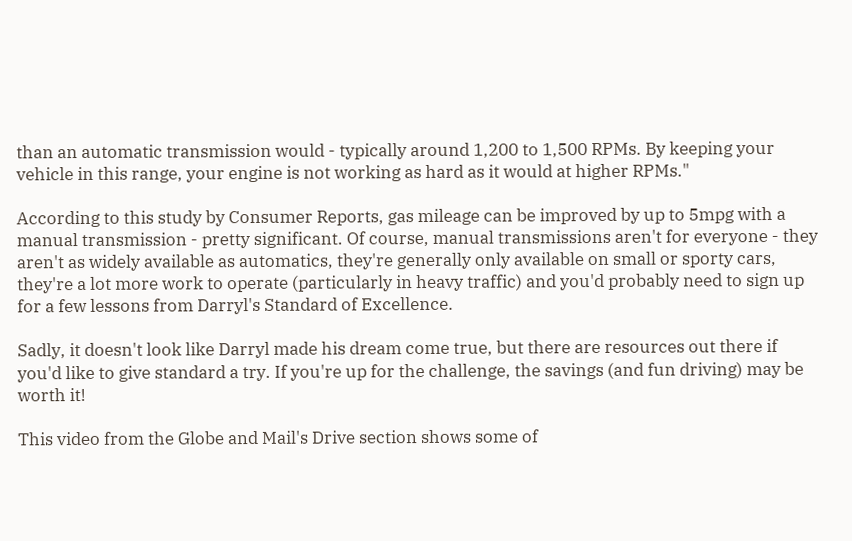than an automatic transmission would - typically around 1,200 to 1,500 RPMs. By keeping your vehicle in this range, your engine is not working as hard as it would at higher RPMs."

According to this study by Consumer Reports, gas mileage can be improved by up to 5mpg with a manual transmission - pretty significant. Of course, manual transmissions aren't for everyone - they aren't as widely available as automatics, they're generally only available on small or sporty cars, they're a lot more work to operate (particularly in heavy traffic) and you'd probably need to sign up for a few lessons from Darryl's Standard of Excellence.

Sadly, it doesn't look like Darryl made his dream come true, but there are resources out there if you'd like to give standard a try. If you're up for the challenge, the savings (and fun driving) may be worth it!

This video from the Globe and Mail's Drive section shows some of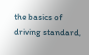the basics of driving standard,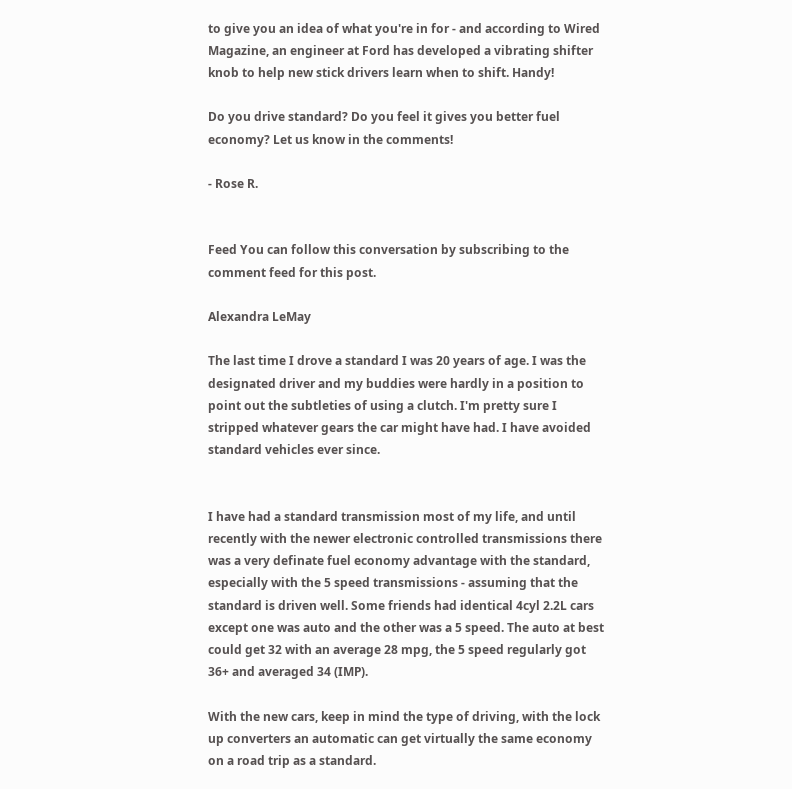to give you an idea of what you're in for - and according to Wired Magazine, an engineer at Ford has developed a vibrating shifter knob to help new stick drivers learn when to shift. Handy!

Do you drive standard? Do you feel it gives you better fuel economy? Let us know in the comments!

- Rose R.


Feed You can follow this conversation by subscribing to the comment feed for this post.

Alexandra LeMay

The last time I drove a standard I was 20 years of age. I was the designated driver and my buddies were hardly in a position to point out the subtleties of using a clutch. I'm pretty sure I stripped whatever gears the car might have had. I have avoided standard vehicles ever since.


I have had a standard transmission most of my life, and until recently with the newer electronic controlled transmissions there was a very definate fuel economy advantage with the standard, especially with the 5 speed transmissions - assuming that the standard is driven well. Some friends had identical 4cyl 2.2L cars except one was auto and the other was a 5 speed. The auto at best could get 32 with an average 28 mpg, the 5 speed regularly got 36+ and averaged 34 (IMP).

With the new cars, keep in mind the type of driving, with the lock up converters an automatic can get virtually the same economy on a road trip as a standard.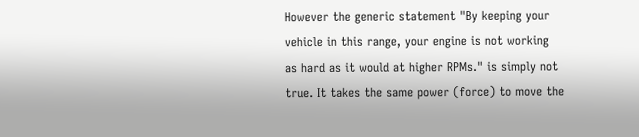However the generic statement "By keeping your vehicle in this range, your engine is not working as hard as it would at higher RPMs." is simply not true. It takes the same power (force) to move the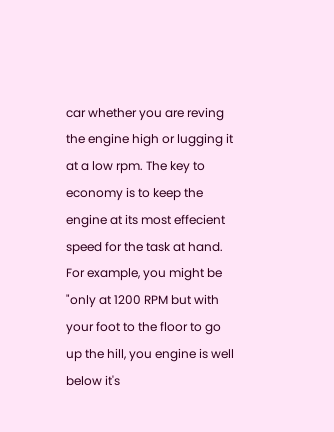car whether you are reving the engine high or lugging it at a low rpm. The key to economy is to keep the engine at its most effecient speed for the task at hand. For example, you might be "only at 1200 RPM but with your foot to the floor to go up the hill, you engine is well below it's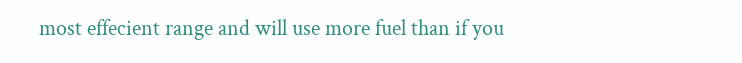most effecient range and will use more fuel than if you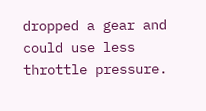dropped a gear and could use less throttle pressure.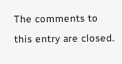The comments to this entry are closed.